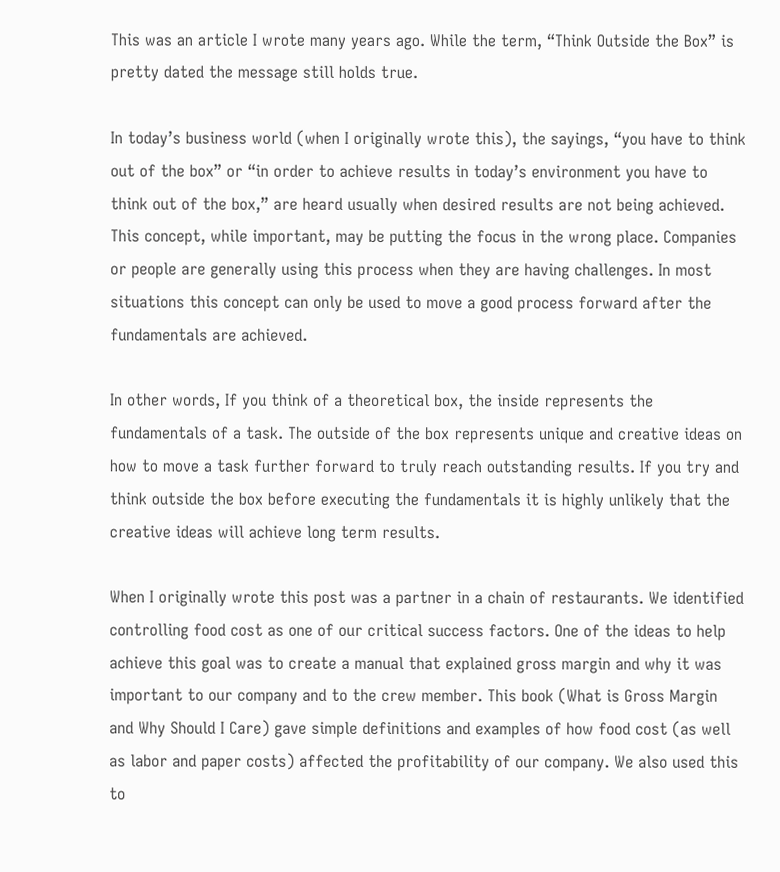This was an article I wrote many years ago. While the term, “Think Outside the Box” is pretty dated the message still holds true.

In today’s business world (when I originally wrote this), the sayings, “you have to think out of the box” or “in order to achieve results in today’s environment you have to think out of the box,” are heard usually when desired results are not being achieved. This concept, while important, may be putting the focus in the wrong place. Companies or people are generally using this process when they are having challenges. In most situations this concept can only be used to move a good process forward after the fundamentals are achieved.

In other words, If you think of a theoretical box, the inside represents the fundamentals of a task. The outside of the box represents unique and creative ideas on how to move a task further forward to truly reach outstanding results. If you try and think outside the box before executing the fundamentals it is highly unlikely that the creative ideas will achieve long term results.

When I originally wrote this post was a partner in a chain of restaurants. We identified controlling food cost as one of our critical success factors. One of the ideas to help achieve this goal was to create a manual that explained gross margin and why it was important to our company and to the crew member. This book (What is Gross Margin and Why Should I Care) gave simple definitions and examples of how food cost (as well as labor and paper costs) affected the profitability of our company. We also used this to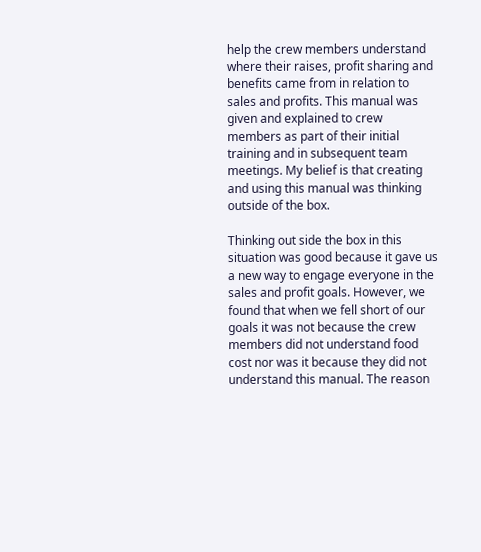help the crew members understand where their raises, profit sharing and benefits came from in relation to sales and profits. This manual was given and explained to crew members as part of their initial training and in subsequent team meetings. My belief is that creating and using this manual was thinking outside of the box.

Thinking out side the box in this situation was good because it gave us a new way to engage everyone in the sales and profit goals. However, we found that when we fell short of our goals it was not because the crew members did not understand food cost nor was it because they did not understand this manual. The reason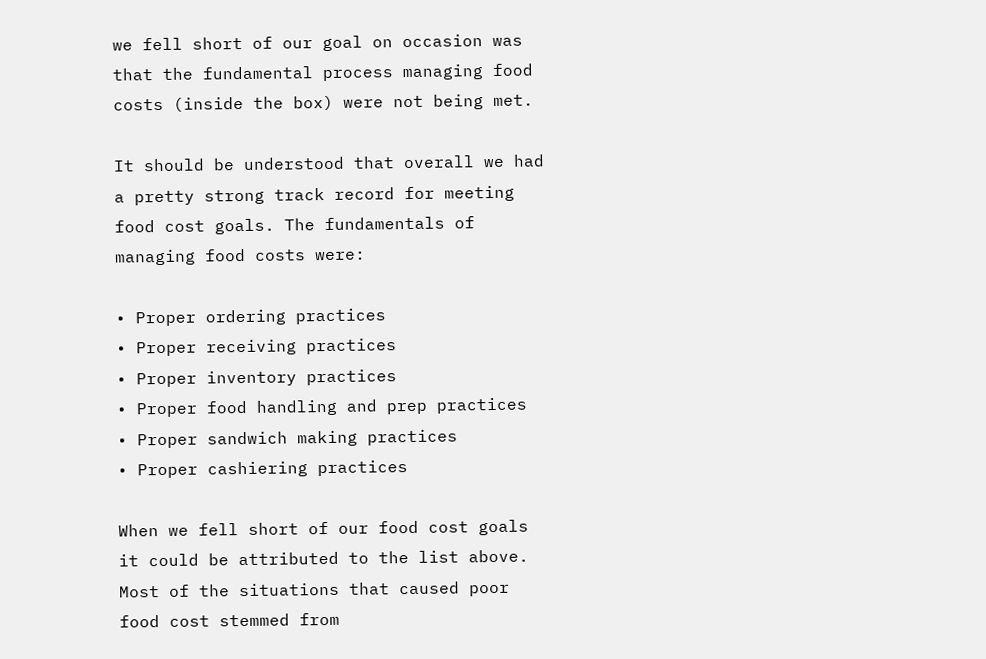we fell short of our goal on occasion was that the fundamental process managing food costs (inside the box) were not being met.

It should be understood that overall we had a pretty strong track record for meeting food cost goals. The fundamentals of managing food costs were:

• Proper ordering practices
• Proper receiving practices
• Proper inventory practices
• Proper food handling and prep practices
• Proper sandwich making practices
• Proper cashiering practices

When we fell short of our food cost goals it could be attributed to the list above. Most of the situations that caused poor food cost stemmed from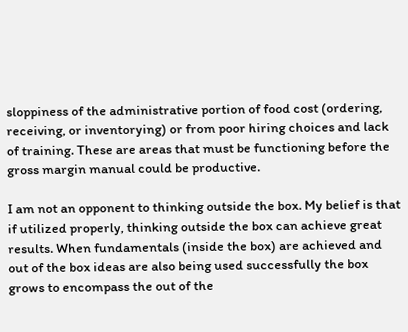sloppiness of the administrative portion of food cost (ordering, receiving, or inventorying) or from poor hiring choices and lack of training. These are areas that must be functioning before the gross margin manual could be productive.

I am not an opponent to thinking outside the box. My belief is that if utilized properly, thinking outside the box can achieve great results. When fundamentals (inside the box) are achieved and out of the box ideas are also being used successfully the box grows to encompass the out of the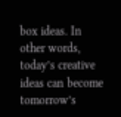box ideas. In other words, today’s creative ideas can become tomorrow’s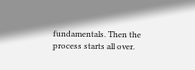fundamentals. Then the process starts all over.